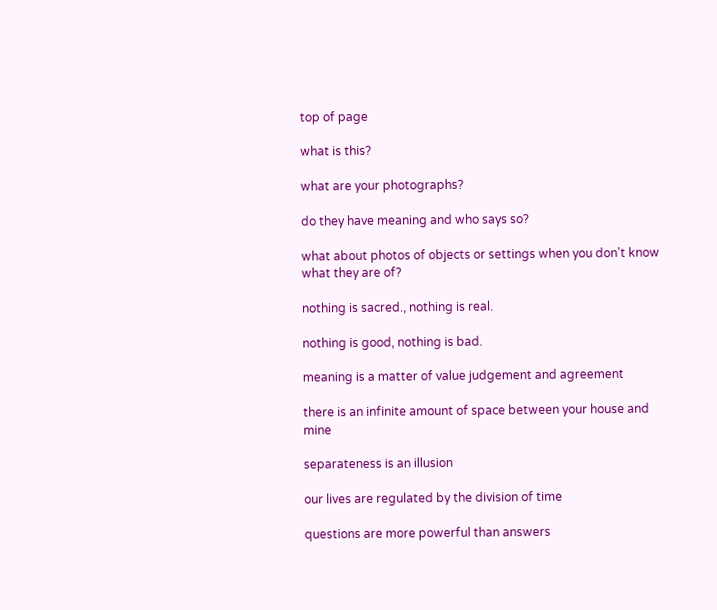top of page

what is this?

what are your photographs?

do they have meaning and who says so?

what about photos of objects or settings when you don't know what they are of?

nothing is sacred., nothing is real.

nothing is good, nothing is bad.

meaning is a matter of value judgement and agreement

there is an infinite amount of space between your house and mine

separateness is an illusion

our lives are regulated by the division of time

questions are more powerful than answers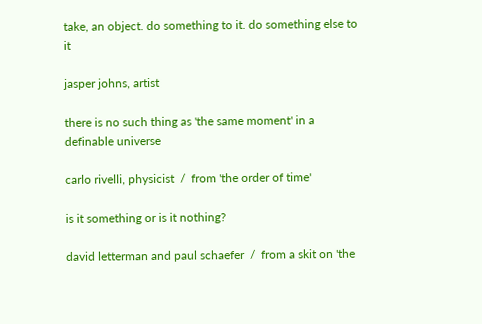take, an object. do something to it. do something else to it

jasper johns, artist

there is no such thing as 'the same moment' in a definable universe

carlo rivelli, physicist  /  from 'the order of time'

is it something or is it nothing?

david letterman and paul schaefer  /  from a skit on 'the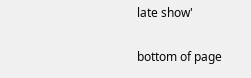late show'

bottom of page